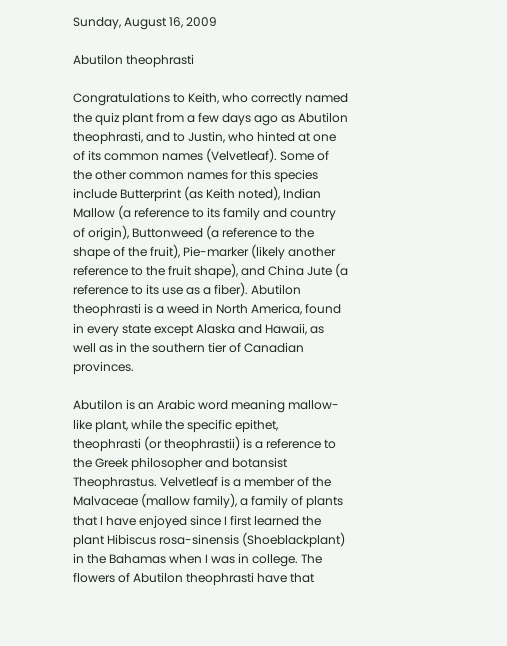Sunday, August 16, 2009

Abutilon theophrasti

Congratulations to Keith, who correctly named the quiz plant from a few days ago as Abutilon theophrasti, and to Justin, who hinted at one of its common names (Velvetleaf). Some of the other common names for this species include Butterprint (as Keith noted), Indian Mallow (a reference to its family and country of origin), Buttonweed (a reference to the shape of the fruit), Pie-marker (likely another reference to the fruit shape), and China Jute (a reference to its use as a fiber). Abutilon theophrasti is a weed in North America, found in every state except Alaska and Hawaii, as well as in the southern tier of Canadian provinces.

Abutilon is an Arabic word meaning mallow-like plant, while the specific epithet, theophrasti (or theophrastii) is a reference to the Greek philosopher and botansist Theophrastus. Velvetleaf is a member of the Malvaceae (mallow family), a family of plants that I have enjoyed since I first learned the plant Hibiscus rosa-sinensis (Shoeblackplant) in the Bahamas when I was in college. The flowers of Abutilon theophrasti have that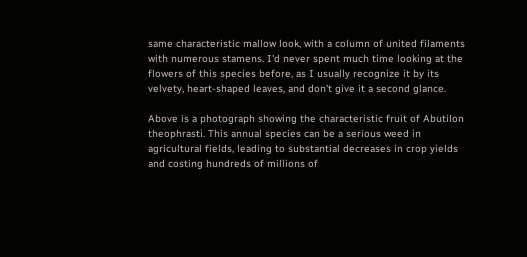same characteristic mallow look, with a column of united filaments with numerous stamens. I'd never spent much time looking at the flowers of this species before, as I usually recognize it by its velvety, heart-shaped leaves, and don't give it a second glance.

Above is a photograph showing the characteristic fruit of Abutilon theophrasti. This annual species can be a serious weed in agricultural fields, leading to substantial decreases in crop yields and costing hundreds of millions of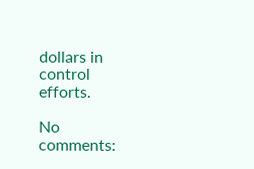dollars in control efforts.

No comments: